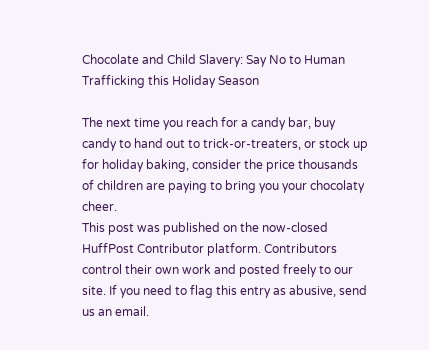Chocolate and Child Slavery: Say No to Human Trafficking this Holiday Season

The next time you reach for a candy bar, buy candy to hand out to trick-or-treaters, or stock up for holiday baking, consider the price thousands of children are paying to bring you your chocolaty cheer.
This post was published on the now-closed HuffPost Contributor platform. Contributors control their own work and posted freely to our site. If you need to flag this entry as abusive, send us an email.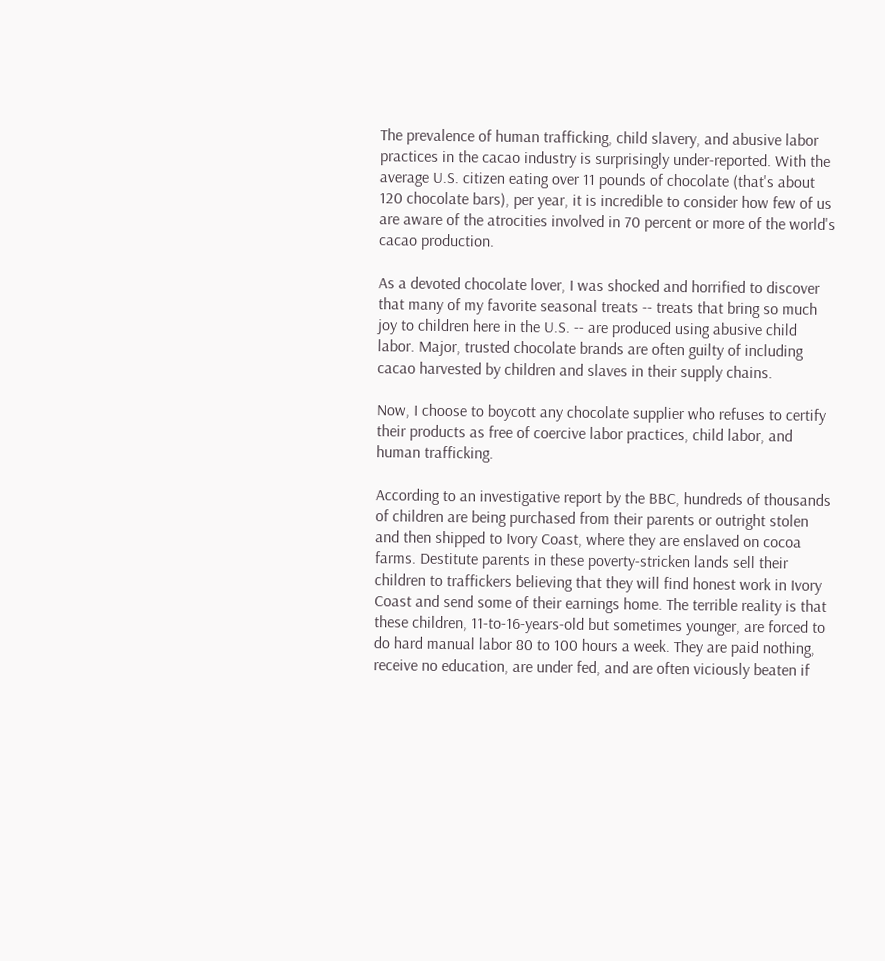The prevalence of human trafficking, child slavery, and abusive labor practices in the cacao industry is surprisingly under-reported. With the average U.S. citizen eating over 11 pounds of chocolate (that's about 120 chocolate bars), per year, it is incredible to consider how few of us are aware of the atrocities involved in 70 percent or more of the world's cacao production.

As a devoted chocolate lover, I was shocked and horrified to discover that many of my favorite seasonal treats -- treats that bring so much joy to children here in the U.S. -- are produced using abusive child labor. Major, trusted chocolate brands are often guilty of including cacao harvested by children and slaves in their supply chains.

Now, I choose to boycott any chocolate supplier who refuses to certify their products as free of coercive labor practices, child labor, and human trafficking.

According to an investigative report by the BBC, hundreds of thousands of children are being purchased from their parents or outright stolen and then shipped to Ivory Coast, where they are enslaved on cocoa farms. Destitute parents in these poverty-stricken lands sell their children to traffickers believing that they will find honest work in Ivory Coast and send some of their earnings home. The terrible reality is that these children, 11-to-16-years-old but sometimes younger, are forced to do hard manual labor 80 to 100 hours a week. They are paid nothing, receive no education, are under fed, and are often viciously beaten if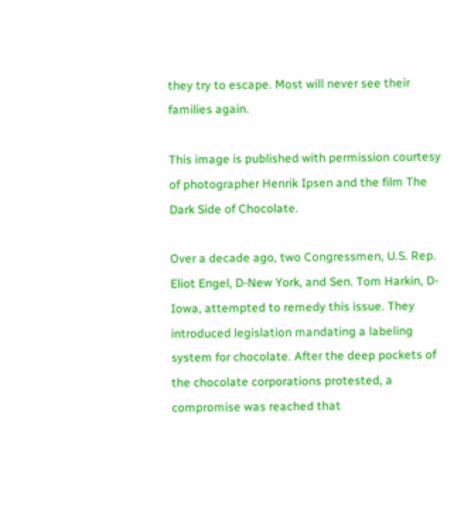they try to escape. Most will never see their families again.

This image is published with permission courtesy of photographer Henrik Ipsen and the film The Dark Side of Chocolate.

Over a decade ago, two Congressmen, U.S. Rep. Eliot Engel, D-New York, and Sen. Tom Harkin, D-Iowa, attempted to remedy this issue. They introduced legislation mandating a labeling system for chocolate. After the deep pockets of the chocolate corporations protested, a compromise was reached that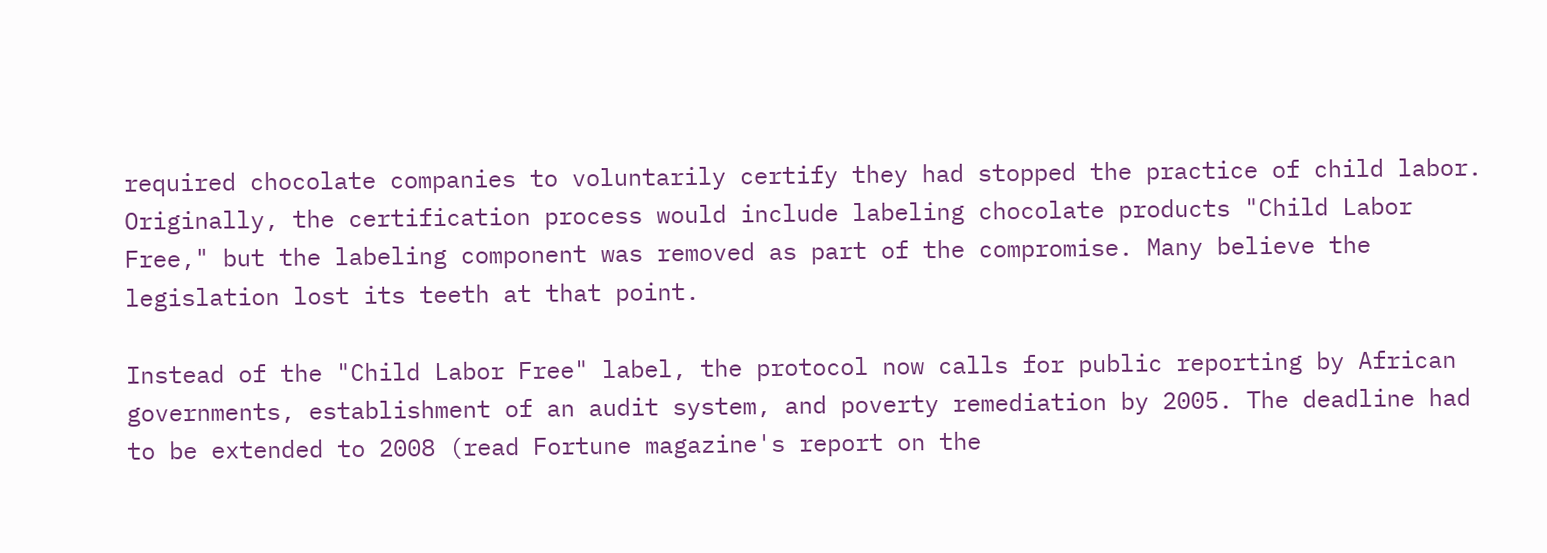required chocolate companies to voluntarily certify they had stopped the practice of child labor. Originally, the certification process would include labeling chocolate products "Child Labor Free," but the labeling component was removed as part of the compromise. Many believe the legislation lost its teeth at that point.

Instead of the "Child Labor Free" label, the protocol now calls for public reporting by African governments, establishment of an audit system, and poverty remediation by 2005. The deadline had to be extended to 2008 (read Fortune magazine's report on the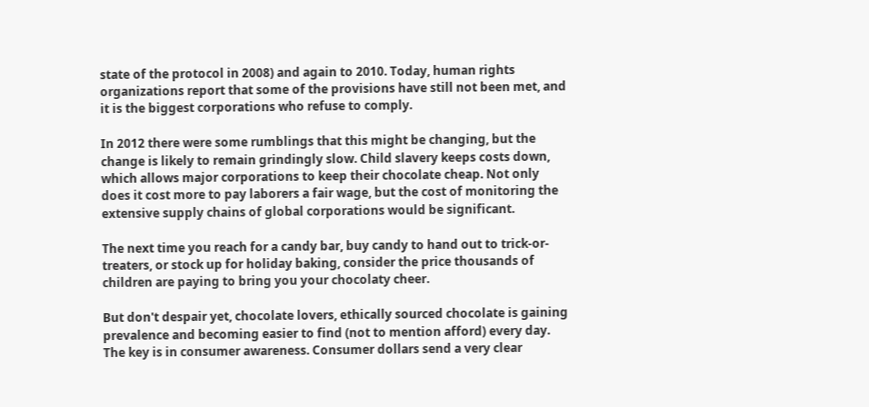state of the protocol in 2008) and again to 2010. Today, human rights organizations report that some of the provisions have still not been met, and it is the biggest corporations who refuse to comply.

In 2012 there were some rumblings that this might be changing, but the change is likely to remain grindingly slow. Child slavery keeps costs down, which allows major corporations to keep their chocolate cheap. Not only does it cost more to pay laborers a fair wage, but the cost of monitoring the extensive supply chains of global corporations would be significant.

The next time you reach for a candy bar, buy candy to hand out to trick-or-treaters, or stock up for holiday baking, consider the price thousands of children are paying to bring you your chocolaty cheer.

But don't despair yet, chocolate lovers, ethically sourced chocolate is gaining prevalence and becoming easier to find (not to mention afford) every day. The key is in consumer awareness. Consumer dollars send a very clear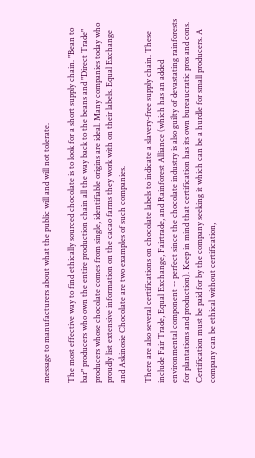message to manufacturers about what the public will and will not tolerate.

The most effective way to find ethically sourced chocolate is to look for a short supply chain. "Bean to bar" producers who own the entire production chain all the way back to the beans and "Direct Trade" producers whose chocolate comes from single, identifiable origins are ideal. Many companies today who proudly list extensive information on the cacao farms they work with on their labels. Equal Exchange and Askinosie Chocolate are two examples of such companies.

There are also several certifications on chocolate labels to indicate a slavery-free supply chain. These include Fair Trade, Equal Exchange, Fairtrade, and Rainforest Alliance (which has an added environmental component -- perfect since the chocolate industry is also guilty of devastating rainforests for plantations and production). Keep in mind that certification has its own bureaucratic pros and cons. Certification must be paid for by the company seeking it which can be a hurdle for small producers. A company can be ethical without certification,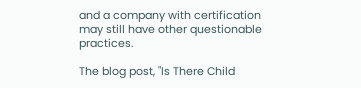and a company with certification may still have other questionable practices.

The blog post, "Is There Child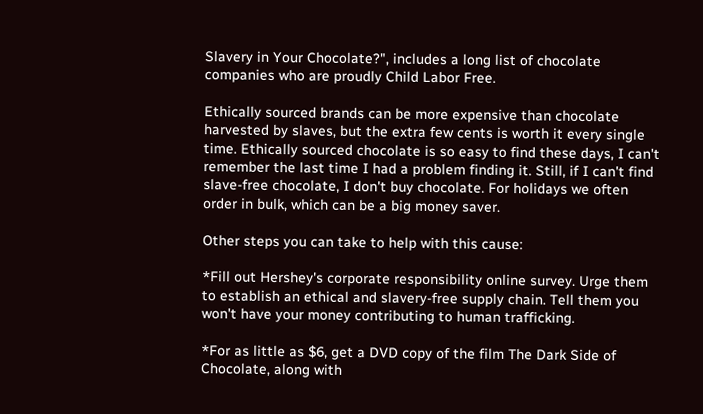Slavery in Your Chocolate?", includes a long list of chocolate companies who are proudly Child Labor Free.

Ethically sourced brands can be more expensive than chocolate harvested by slaves, but the extra few cents is worth it every single time. Ethically sourced chocolate is so easy to find these days, I can't remember the last time I had a problem finding it. Still, if I can't find slave-free chocolate, I don't buy chocolate. For holidays we often order in bulk, which can be a big money saver.

Other steps you can take to help with this cause:

*Fill out Hershey's corporate responsibility online survey. Urge them to establish an ethical and slavery-free supply chain. Tell them you won't have your money contributing to human trafficking.

*For as little as $6, get a DVD copy of the film The Dark Side of Chocolate, along with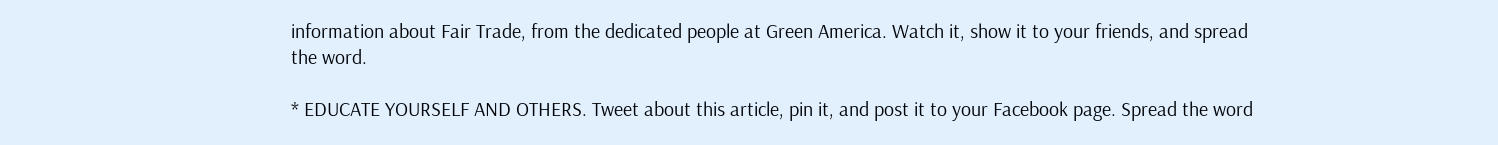information about Fair Trade, from the dedicated people at Green America. Watch it, show it to your friends, and spread the word.

* EDUCATE YOURSELF AND OTHERS. Tweet about this article, pin it, and post it to your Facebook page. Spread the word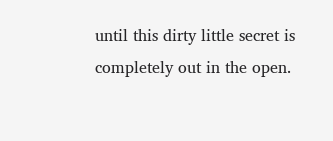until this dirty little secret is completely out in the open.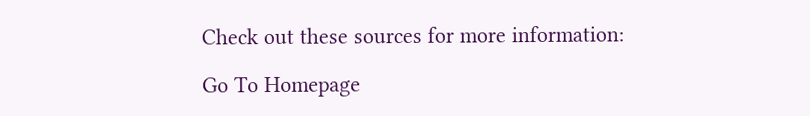Check out these sources for more information:

Go To Homepage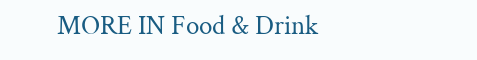MORE IN Food & Drink